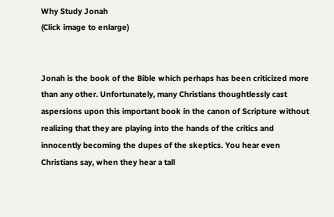Why Study Jonah
(Click image to enlarge)


Jonah is the book of the Bible which perhaps has been criticized more than any other. Unfortunately, many Christians thoughtlessly cast aspersions upon this important book in the canon of Scripture without realizing that they are playing into the hands of the critics and innocently becoming the dupes of the skeptics. You hear even Christians say, when they hear a tall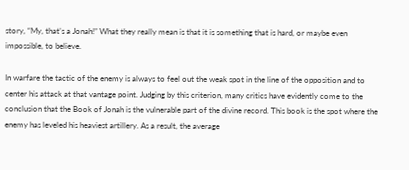story, “My, that’s a Jonah!” What they really mean is that it is something that is hard, or maybe even impossible, to believe.

In warfare the tactic of the enemy is always to feel out the weak spot in the line of the opposition and to center his attack at that vantage point. Judging by this criterion, many critics have evidently come to the conclusion that the Book of Jonah is the vulnerable part of the divine record. This book is the spot where the enemy has leveled his heaviest artillery. As a result, the average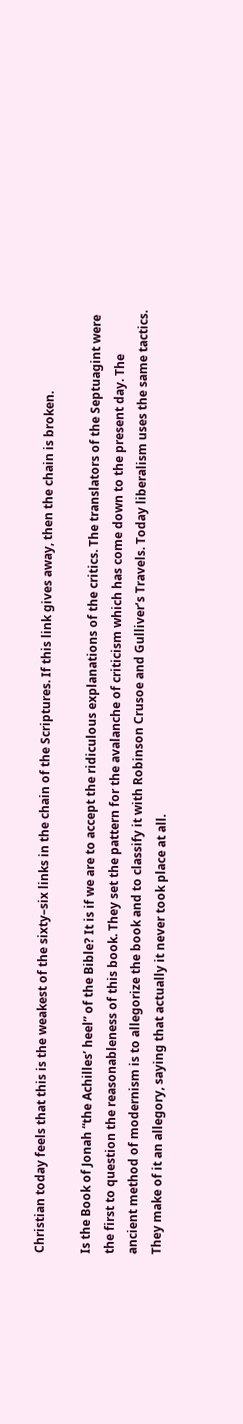Christian today feels that this is the weakest of the sixty–six links in the chain of the Scriptures. If this link gives away, then the chain is broken.

Is the Book of Jonah “the Achilles’ heel” of the Bible? It is if we are to accept the ridiculous explanations of the critics. The translators of the Septuagint were the first to question the reasonableness of this book. They set the pattern for the avalanche of criticism which has come down to the present day. The ancient method of modernism is to allegorize the book and to classify it with Robinson Crusoe and Gulliver’s Travels. Today liberalism uses the same tactics. They make of it an allegory, saying that actually it never took place at all.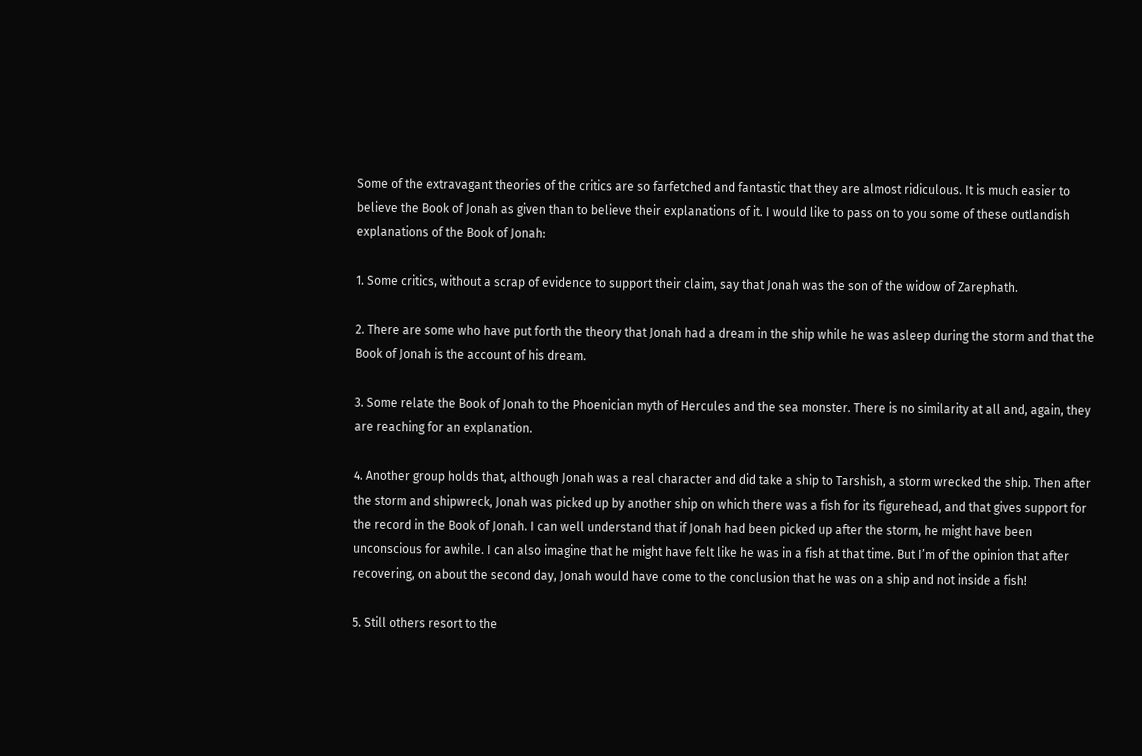Some of the extravagant theories of the critics are so farfetched and fantastic that they are almost ridiculous. It is much easier to believe the Book of Jonah as given than to believe their explanations of it. I would like to pass on to you some of these outlandish explanations of the Book of Jonah:

1. Some critics, without a scrap of evidence to support their claim, say that Jonah was the son of the widow of Zarephath.

2. There are some who have put forth the theory that Jonah had a dream in the ship while he was asleep during the storm and that the Book of Jonah is the account of his dream.

3. Some relate the Book of Jonah to the Phoenician myth of Hercules and the sea monster. There is no similarity at all and, again, they are reaching for an explanation.

4. Another group holds that, although Jonah was a real character and did take a ship to Tarshish, a storm wrecked the ship. Then after the storm and shipwreck, Jonah was picked up by another ship on which there was a fish for its figurehead, and that gives support for the record in the Book of Jonah. I can well understand that if Jonah had been picked up after the storm, he might have been unconscious for awhile. I can also imagine that he might have felt like he was in a fish at that time. But I’m of the opinion that after recovering, on about the second day, Jonah would have come to the conclusion that he was on a ship and not inside a fish!

5. Still others resort to the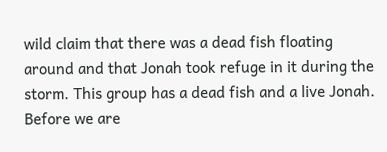wild claim that there was a dead fish floating around and that Jonah took refuge in it during the storm. This group has a dead fish and a live Jonah. Before we are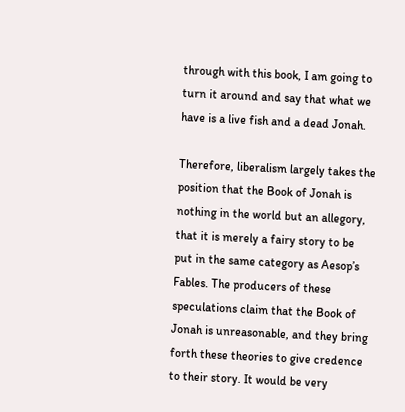through with this book, I am going to turn it around and say that what we have is a live fish and a dead Jonah.

Therefore, liberalism largely takes the position that the Book of Jonah is nothing in the world but an allegory, that it is merely a fairy story to be put in the same category as Aesop’s Fables. The producers of these speculations claim that the Book of Jonah is unreasonable, and they bring forth these theories to give credence to their story. It would be very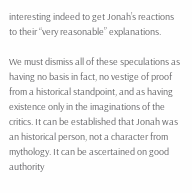interesting indeed to get Jonah’s reactions to their “very reasonable” explanations.

We must dismiss all of these speculations as having no basis in fact, no vestige of proof from a historical standpoint, and as having existence only in the imaginations of the critics. It can be established that Jonah was an historical person, not a character from mythology. It can be ascertained on good authority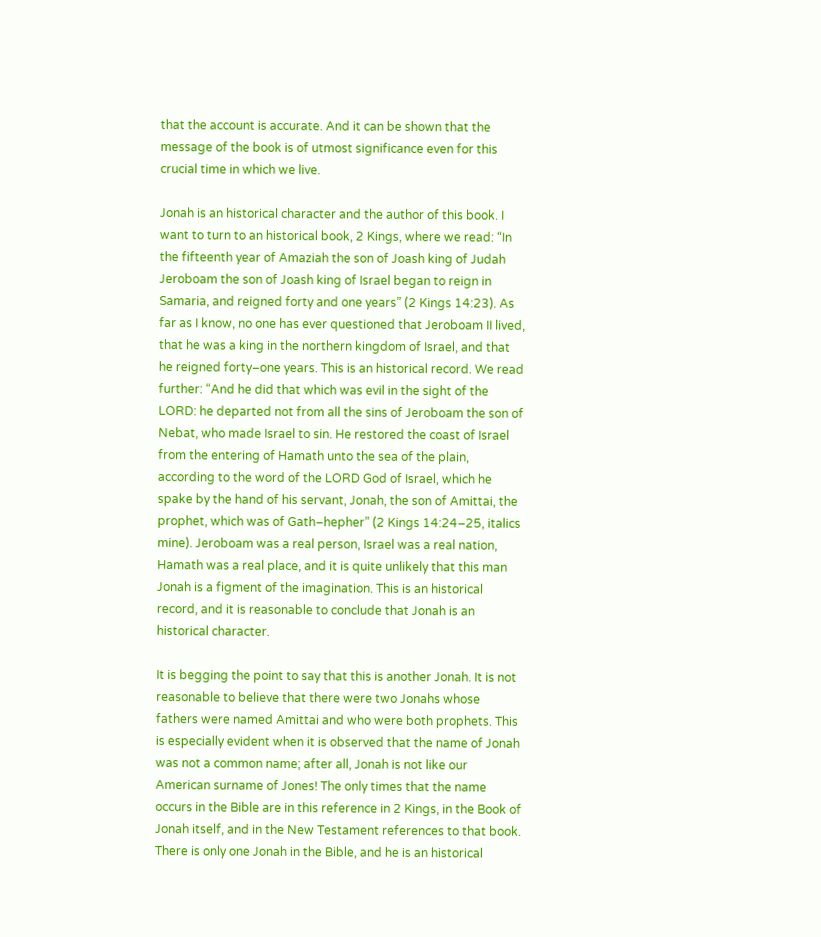that the account is accurate. And it can be shown that the message of the book is of utmost significance even for this crucial time in which we live.

Jonah is an historical character and the author of this book. I want to turn to an historical book, 2 Kings, where we read: “In the fifteenth year of Amaziah the son of Joash king of Judah Jeroboam the son of Joash king of Israel began to reign in Samaria, and reigned forty and one years” (2 Kings 14:23). As far as I know, no one has ever questioned that Jeroboam II lived, that he was a king in the northern kingdom of Israel, and that he reigned forty–one years. This is an historical record. We read further: “And he did that which was evil in the sight of the LORD: he departed not from all the sins of Jeroboam the son of Nebat, who made Israel to sin. He restored the coast of Israel from the entering of Hamath unto the sea of the plain, according to the word of the LORD God of Israel, which he spake by the hand of his servant, Jonah, the son of Amittai, the prophet, which was of Gath–hepher” (2 Kings 14:24–25, italics mine). Jeroboam was a real person, Israel was a real nation, Hamath was a real place, and it is quite unlikely that this man Jonah is a figment of the imagination. This is an historical record, and it is reasonable to conclude that Jonah is an historical character.

It is begging the point to say that this is another Jonah. It is not reasonable to believe that there were two Jonahs whose fathers were named Amittai and who were both prophets. This is especially evident when it is observed that the name of Jonah was not a common name; after all, Jonah is not like our American surname of Jones! The only times that the name occurs in the Bible are in this reference in 2 Kings, in the Book of Jonah itself, and in the New Testament references to that book. There is only one Jonah in the Bible, and he is an historical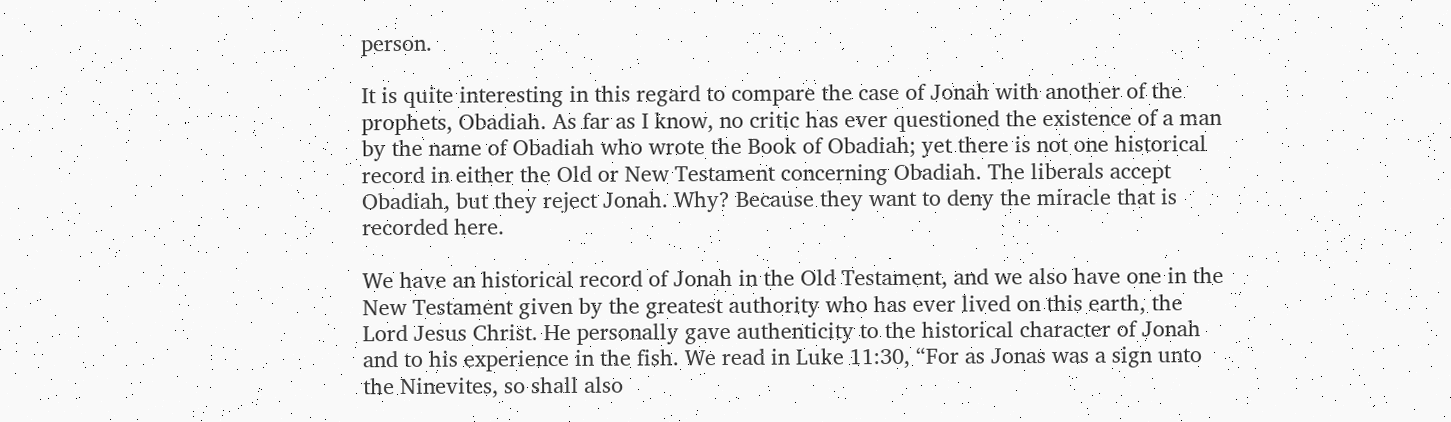person.

It is quite interesting in this regard to compare the case of Jonah with another of the prophets, Obadiah. As far as I know, no critic has ever questioned the existence of a man by the name of Obadiah who wrote the Book of Obadiah; yet there is not one historical record in either the Old or New Testament concerning Obadiah. The liberals accept Obadiah, but they reject Jonah. Why? Because they want to deny the miracle that is recorded here.

We have an historical record of Jonah in the Old Testament, and we also have one in the New Testament given by the greatest authority who has ever lived on this earth, the Lord Jesus Christ. He personally gave authenticity to the historical character of Jonah and to his experience in the fish. We read in Luke 11:30, “For as Jonas was a sign unto the Ninevites, so shall also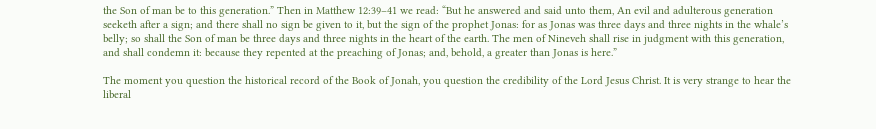the Son of man be to this generation.” Then in Matthew 12:39–41 we read: “But he answered and said unto them, An evil and adulterous generation seeketh after a sign; and there shall no sign be given to it, but the sign of the prophet Jonas: for as Jonas was three days and three nights in the whale’s belly; so shall the Son of man be three days and three nights in the heart of the earth. The men of Nineveh shall rise in judgment with this generation, and shall condemn it: because they repented at the preaching of Jonas; and, behold, a greater than Jonas is here.”

The moment you question the historical record of the Book of Jonah, you question the credibility of the Lord Jesus Christ. It is very strange to hear the liberal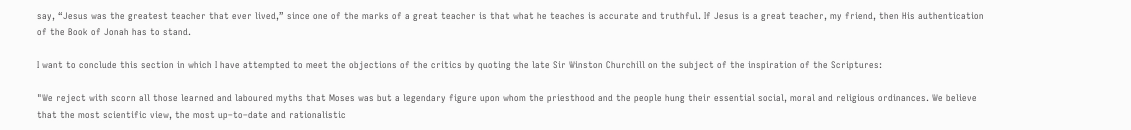say, “Jesus was the greatest teacher that ever lived,” since one of the marks of a great teacher is that what he teaches is accurate and truthful. If Jesus is a great teacher, my friend, then His authentication of the Book of Jonah has to stand.

I want to conclude this section in which I have attempted to meet the objections of the critics by quoting the late Sir Winston Churchill on the subject of the inspiration of the Scriptures:

"We reject with scorn all those learned and laboured myths that Moses was but a legendary figure upon whom the priesthood and the people hung their essential social, moral and religious ordinances. We believe that the most scientific view, the most up–to–date and rationalistic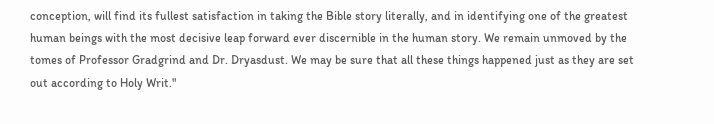conception, will find its fullest satisfaction in taking the Bible story literally, and in identifying one of the greatest human beings with the most decisive leap forward ever discernible in the human story. We remain unmoved by the tomes of Professor Gradgrind and Dr. Dryasdust. We may be sure that all these things happened just as they are set out according to Holy Writ."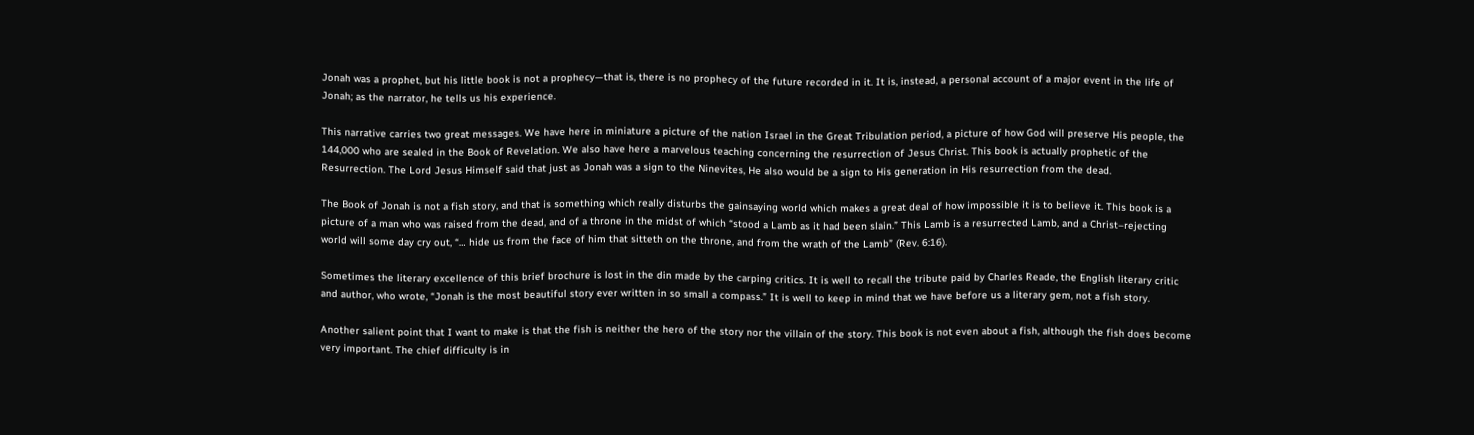Jonah was a prophet, but his little book is not a prophecy—that is, there is no prophecy of the future recorded in it. It is, instead, a personal account of a major event in the life of Jonah; as the narrator, he tells us his experience.

This narrative carries two great messages. We have here in miniature a picture of the nation Israel in the Great Tribulation period, a picture of how God will preserve His people, the 144,000 who are sealed in the Book of Revelation. We also have here a marvelous teaching concerning the resurrection of Jesus Christ. This book is actually prophetic of the Resurrection. The Lord Jesus Himself said that just as Jonah was a sign to the Ninevites, He also would be a sign to His generation in His resurrection from the dead.

The Book of Jonah is not a fish story, and that is something which really disturbs the gainsaying world which makes a great deal of how impossible it is to believe it. This book is a picture of a man who was raised from the dead, and of a throne in the midst of which “stood a Lamb as it had been slain.” This Lamb is a resurrected Lamb, and a Christ–rejecting world will some day cry out, “… hide us from the face of him that sitteth on the throne, and from the wrath of the Lamb” (Rev. 6:16).

Sometimes the literary excellence of this brief brochure is lost in the din made by the carping critics. It is well to recall the tribute paid by Charles Reade, the English literary critic and author, who wrote, “Jonah is the most beautiful story ever written in so small a compass.” It is well to keep in mind that we have before us a literary gem, not a fish story.

Another salient point that I want to make is that the fish is neither the hero of the story nor the villain of the story. This book is not even about a fish, although the fish does become very important. The chief difficulty is in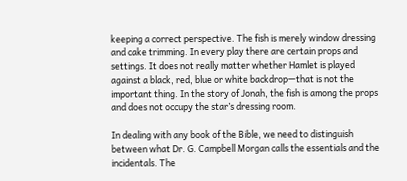keeping a correct perspective. The fish is merely window dressing and cake trimming. In every play there are certain props and settings. It does not really matter whether Hamlet is played against a black, red, blue or white backdrop—that is not the important thing. In the story of Jonah, the fish is among the props and does not occupy the star’s dressing room.

In dealing with any book of the Bible, we need to distinguish between what Dr. G. Campbell Morgan calls the essentials and the incidentals. The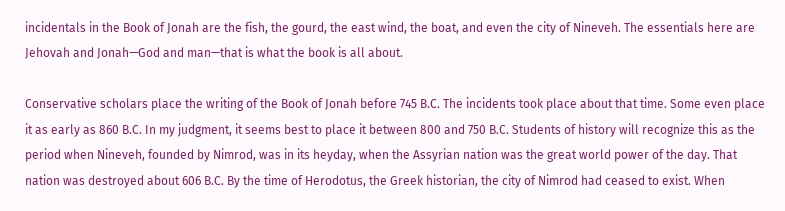incidentals in the Book of Jonah are the fish, the gourd, the east wind, the boat, and even the city of Nineveh. The essentials here are Jehovah and Jonah—God and man—that is what the book is all about.

Conservative scholars place the writing of the Book of Jonah before 745 B.C. The incidents took place about that time. Some even place it as early as 860 B.C. In my judgment, it seems best to place it between 800 and 750 B.C. Students of history will recognize this as the period when Nineveh, founded by Nimrod, was in its heyday, when the Assyrian nation was the great world power of the day. That nation was destroyed about 606 B.C. By the time of Herodotus, the Greek historian, the city of Nimrod had ceased to exist. When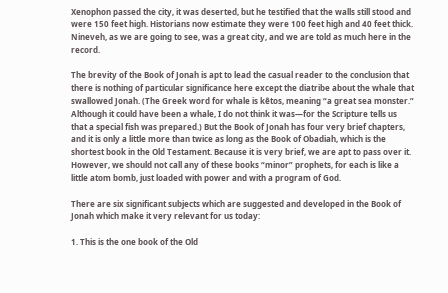Xenophon passed the city, it was deserted, but he testified that the walls still stood and were 150 feet high. Historians now estimate they were 100 feet high and 40 feet thick. Nineveh, as we are going to see, was a great city, and we are told as much here in the record.

The brevity of the Book of Jonah is apt to lead the casual reader to the conclusion that there is nothing of particular significance here except the diatribe about the whale that swallowed Jonah. (The Greek word for whale is kêtos, meaning “a great sea monster.” Although it could have been a whale, I do not think it was—for the Scripture tells us that a special fish was prepared.) But the Book of Jonah has four very brief chapters, and it is only a little more than twice as long as the Book of Obadiah, which is the shortest book in the Old Testament. Because it is very brief, we are apt to pass over it. However, we should not call any of these books “minor” prophets, for each is like a little atom bomb, just loaded with power and with a program of God.

There are six significant subjects which are suggested and developed in the Book of Jonah which make it very relevant for us today:

1. This is the one book of the Old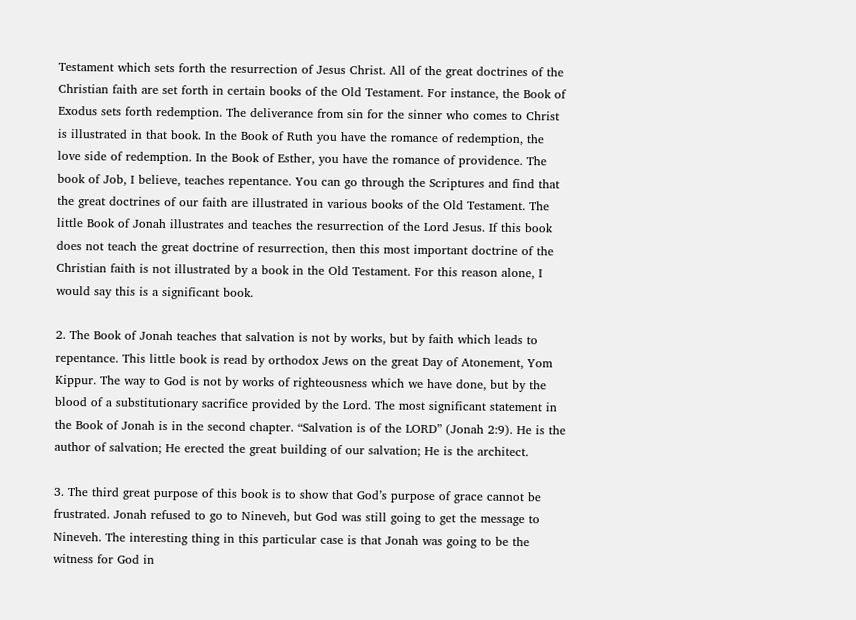Testament which sets forth the resurrection of Jesus Christ. All of the great doctrines of the Christian faith are set forth in certain books of the Old Testament. For instance, the Book of Exodus sets forth redemption. The deliverance from sin for the sinner who comes to Christ is illustrated in that book. In the Book of Ruth you have the romance of redemption, the love side of redemption. In the Book of Esther, you have the romance of providence. The book of Job, I believe, teaches repentance. You can go through the Scriptures and find that the great doctrines of our faith are illustrated in various books of the Old Testament. The little Book of Jonah illustrates and teaches the resurrection of the Lord Jesus. If this book does not teach the great doctrine of resurrection, then this most important doctrine of the Christian faith is not illustrated by a book in the Old Testament. For this reason alone, I would say this is a significant book.

2. The Book of Jonah teaches that salvation is not by works, but by faith which leads to repentance. This little book is read by orthodox Jews on the great Day of Atonement, Yom Kippur. The way to God is not by works of righteousness which we have done, but by the blood of a substitutionary sacrifice provided by the Lord. The most significant statement in the Book of Jonah is in the second chapter. “Salvation is of the LORD” (Jonah 2:9). He is the author of salvation; He erected the great building of our salvation; He is the architect.

3. The third great purpose of this book is to show that God’s purpose of grace cannot be frustrated. Jonah refused to go to Nineveh, but God was still going to get the message to Nineveh. The interesting thing in this particular case is that Jonah was going to be the witness for God in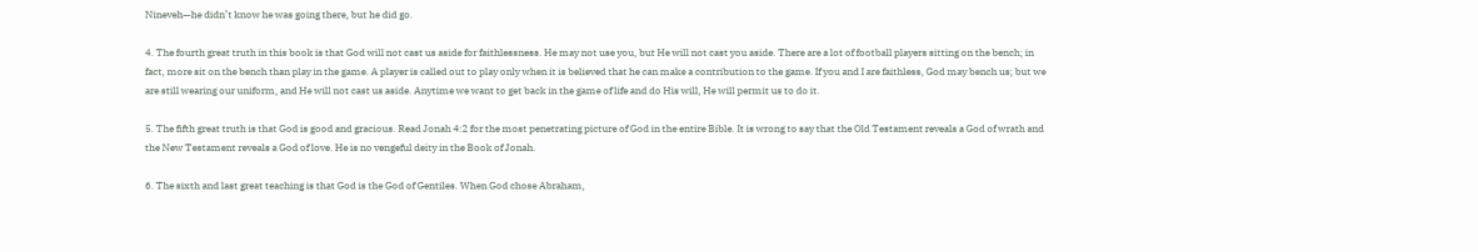Nineveh—he didn’t know he was going there, but he did go.

4. The fourth great truth in this book is that God will not cast us aside for faithlessness. He may not use you, but He will not cast you aside. There are a lot of football players sitting on the bench; in fact, more sit on the bench than play in the game. A player is called out to play only when it is believed that he can make a contribution to the game. If you and I are faithless, God may bench us; but we are still wearing our uniform, and He will not cast us aside. Anytime we want to get back in the game of life and do His will, He will permit us to do it.

5. The fifth great truth is that God is good and gracious. Read Jonah 4:2 for the most penetrating picture of God in the entire Bible. It is wrong to say that the Old Testament reveals a God of wrath and the New Testament reveals a God of love. He is no vengeful deity in the Book of Jonah.

6. The sixth and last great teaching is that God is the God of Gentiles. When God chose Abraham,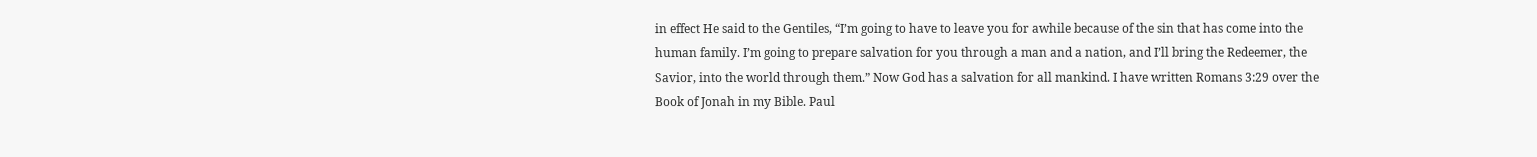in effect He said to the Gentiles, “I’m going to have to leave you for awhile because of the sin that has come into the human family. I’m going to prepare salvation for you through a man and a nation, and I’ll bring the Redeemer, the Savior, into the world through them.” Now God has a salvation for all mankind. I have written Romans 3:29 over the Book of Jonah in my Bible. Paul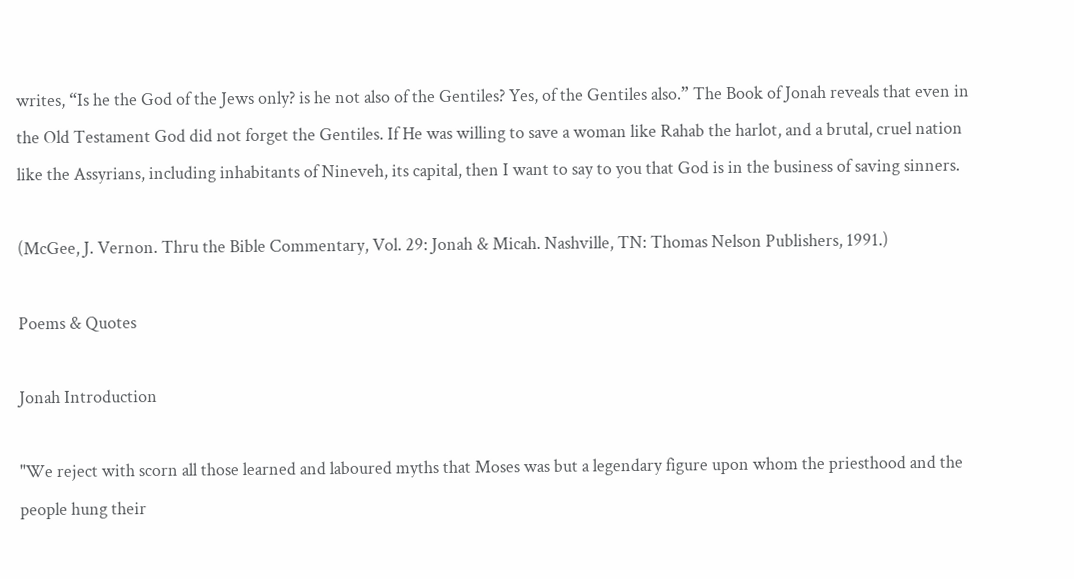writes, “Is he the God of the Jews only? is he not also of the Gentiles? Yes, of the Gentiles also.” The Book of Jonah reveals that even in the Old Testament God did not forget the Gentiles. If He was willing to save a woman like Rahab the harlot, and a brutal, cruel nation like the Assyrians, including inhabitants of Nineveh, its capital, then I want to say to you that God is in the business of saving sinners.

(McGee, J. Vernon. Thru the Bible Commentary, Vol. 29: Jonah & Micah. Nashville, TN: Thomas Nelson Publishers, 1991.)

Poems & Quotes

Jonah Introduction

"We reject with scorn all those learned and laboured myths that Moses was but a legendary figure upon whom the priesthood and the people hung their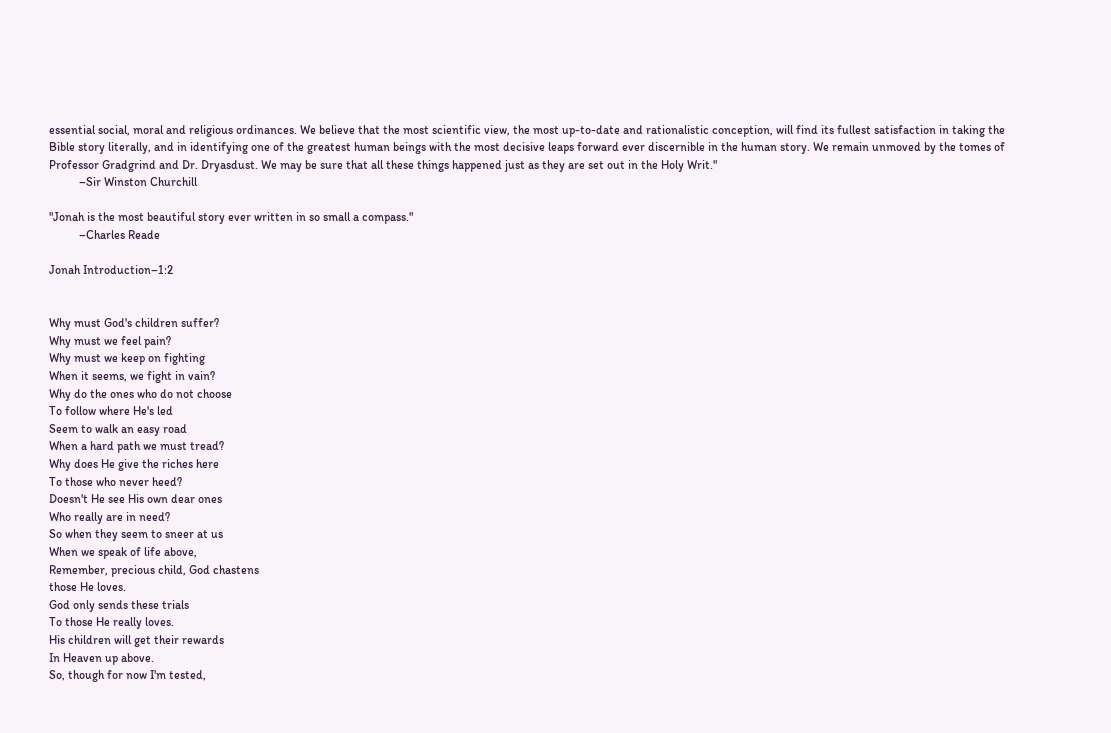essential social, moral and religious ordinances. We believe that the most scientific view, the most up-to-date and rationalistic conception, will find its fullest satisfaction in taking the Bible story literally, and in identifying one of the greatest human beings with the most decisive leaps forward ever discernible in the human story. We remain unmoved by the tomes of Professor Gradgrind and Dr. Dryasdust. We may be sure that all these things happened just as they are set out in the Holy Writ."
          –Sir Winston Churchill

"Jonah is the most beautiful story ever written in so small a compass."
          –Charles Reade

Jonah Introduction–1:2


Why must God's children suffer?
Why must we feel pain?
Why must we keep on fighting
When it seems, we fight in vain?
Why do the ones who do not choose
To follow where He's led
Seem to walk an easy road
When a hard path we must tread?
Why does He give the riches here
To those who never heed?
Doesn't He see His own dear ones
Who really are in need?
So when they seem to sneer at us
When we speak of life above,
Remember, precious child, God chastens
those He loves.
God only sends these trials
To those He really loves.
His children will get their rewards
In Heaven up above.
So, though for now I'm tested,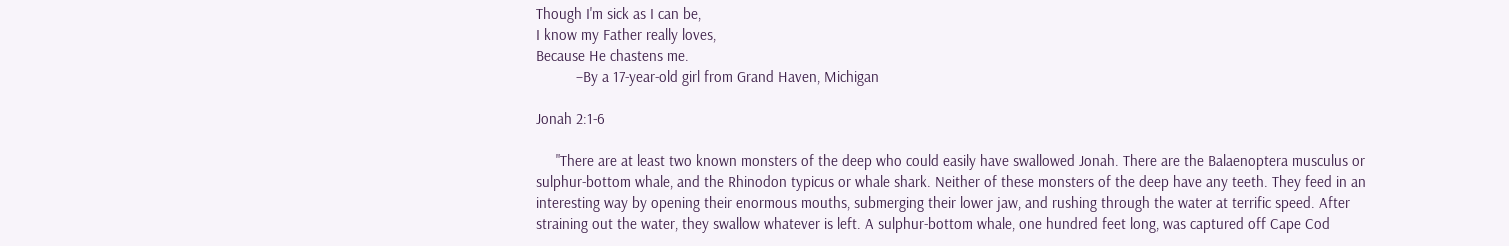Though I'm sick as I can be,
I know my Father really loves,
Because He chastens me.
          –By a 17-year-old girl from Grand Haven, Michigan

Jonah 2:1-6

     "There are at least two known monsters of the deep who could easily have swallowed Jonah. There are the Balaenoptera musculus or sulphur-bottom whale, and the Rhinodon typicus or whale shark. Neither of these monsters of the deep have any teeth. They feed in an interesting way by opening their enormous mouths, submerging their lower jaw, and rushing through the water at terrific speed. After straining out the water, they swallow whatever is left. A sulphur-bottom whale, one hundred feet long, was captured off Cape Cod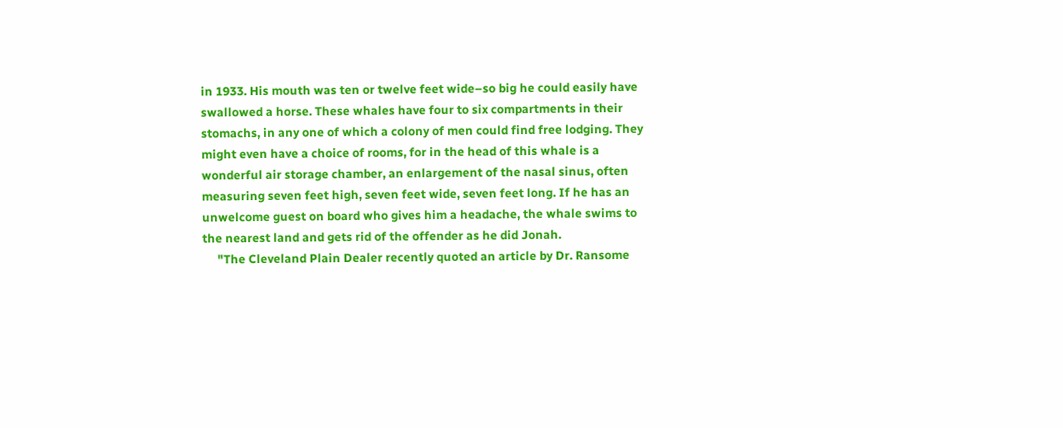in 1933. His mouth was ten or twelve feet wide–so big he could easily have swallowed a horse. These whales have four to six compartments in their stomachs, in any one of which a colony of men could find free lodging. They might even have a choice of rooms, for in the head of this whale is a wonderful air storage chamber, an enlargement of the nasal sinus, often measuring seven feet high, seven feet wide, seven feet long. If he has an unwelcome guest on board who gives him a headache, the whale swims to the nearest land and gets rid of the offender as he did Jonah.
     "The Cleveland Plain Dealer recently quoted an article by Dr. Ransome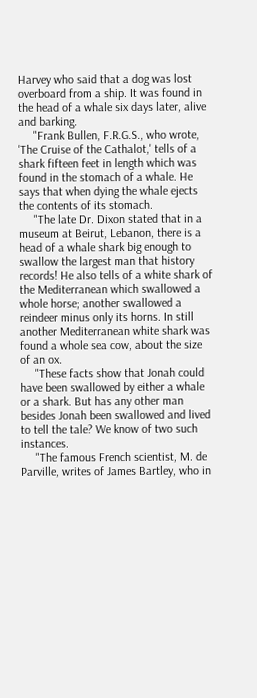Harvey who said that a dog was lost overboard from a ship. It was found in the head of a whale six days later, alive and barking.
     "Frank Bullen, F.R.G.S., who wrote, 'The Cruise of the Cathalot,' tells of a shark fifteen feet in length which was found in the stomach of a whale. He says that when dying the whale ejects the contents of its stomach.
     "The late Dr. Dixon stated that in a museum at Beirut, Lebanon, there is a head of a whale shark big enough to swallow the largest man that history records! He also tells of a white shark of the Mediterranean which swallowed a whole horse; another swallowed a reindeer minus only its horns. In still another Mediterranean white shark was found a whole sea cow, about the size of an ox.
     "These facts show that Jonah could have been swallowed by either a whale or a shark. But has any other man besides Jonah been swallowed and lived to tell the tale? We know of two such instances.
     "The famous French scientist, M. de Parville, writes of James Bartley, who in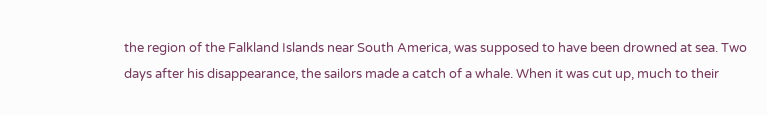the region of the Falkland Islands near South America, was supposed to have been drowned at sea. Two days after his disappearance, the sailors made a catch of a whale. When it was cut up, much to their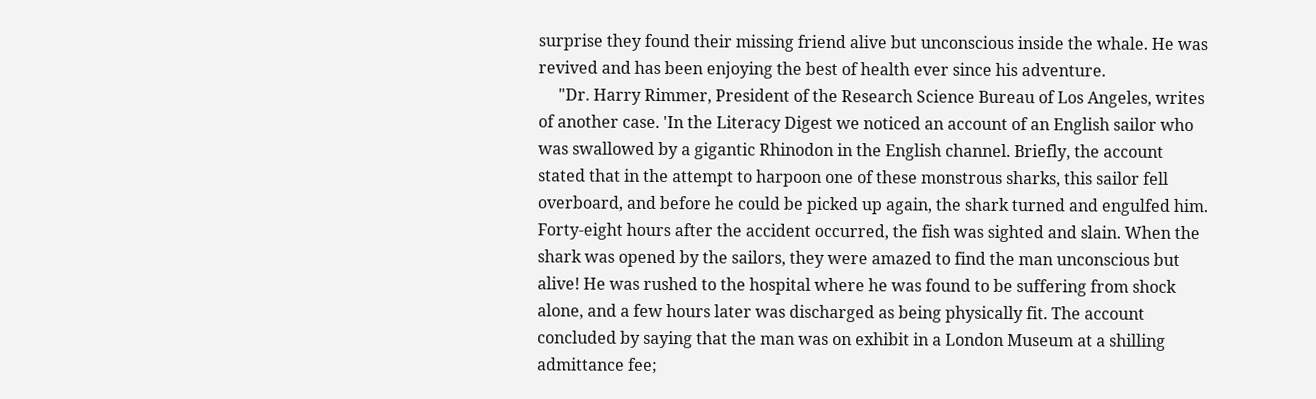surprise they found their missing friend alive but unconscious inside the whale. He was revived and has been enjoying the best of health ever since his adventure.
     "Dr. Harry Rimmer, President of the Research Science Bureau of Los Angeles, writes of another case. 'In the Literacy Digest we noticed an account of an English sailor who was swallowed by a gigantic Rhinodon in the English channel. Briefly, the account stated that in the attempt to harpoon one of these monstrous sharks, this sailor fell overboard, and before he could be picked up again, the shark turned and engulfed him. Forty-eight hours after the accident occurred, the fish was sighted and slain. When the shark was opened by the sailors, they were amazed to find the man unconscious but alive! He was rushed to the hospital where he was found to be suffering from shock alone, and a few hours later was discharged as being physically fit. The account concluded by saying that the man was on exhibit in a London Museum at a shilling admittance fee;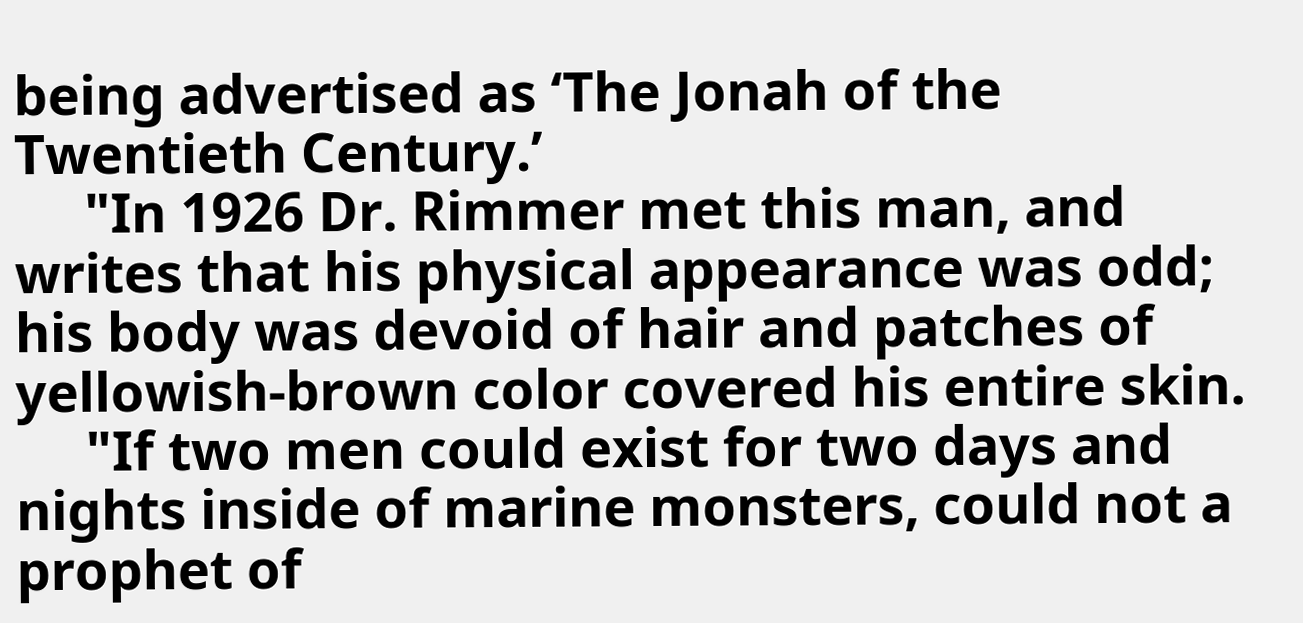being advertised as ‘The Jonah of the Twentieth Century.’
     "In 1926 Dr. Rimmer met this man, and writes that his physical appearance was odd; his body was devoid of hair and patches of yellowish-brown color covered his entire skin.
     "If two men could exist for two days and nights inside of marine monsters, could not a prophet of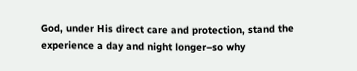God, under His direct care and protection, stand the experience a day and night longer–so why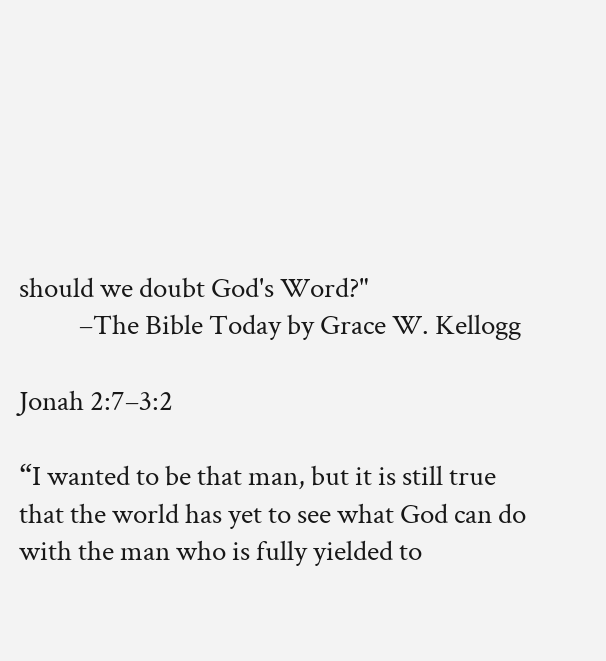should we doubt God's Word?"
          –The Bible Today by Grace W. Kellogg

Jonah 2:7–3:2

“I wanted to be that man, but it is still true that the world has yet to see what God can do with the man who is fully yielded to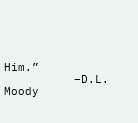Him.”
          –D.L. Moody